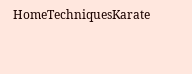HomeTechniquesKarate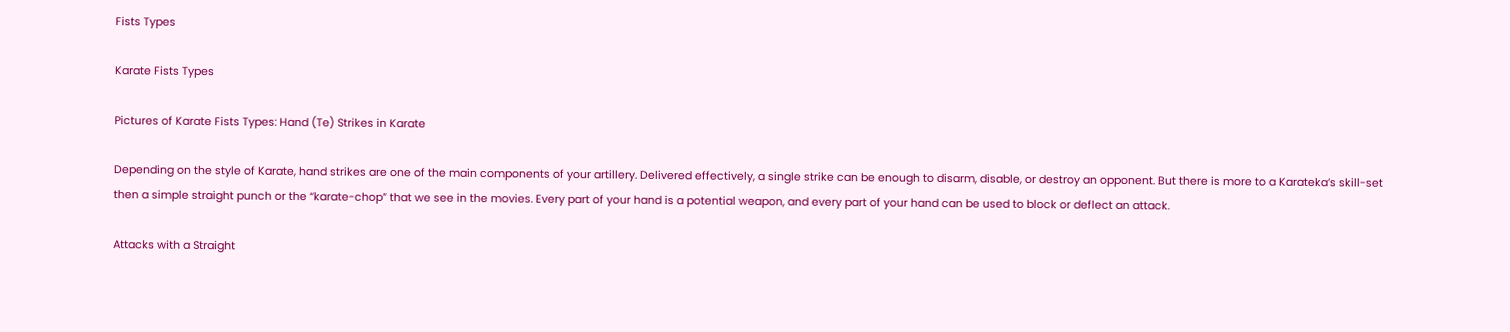Fists Types

Karate Fists Types

Pictures of Karate Fists Types: Hand (Te) Strikes in Karate

Depending on the style of Karate, hand strikes are one of the main components of your artillery. Delivered effectively, a single strike can be enough to disarm, disable, or destroy an opponent. But there is more to a Karateka’s skill-set then a simple straight punch or the “karate-chop” that we see in the movies. Every part of your hand is a potential weapon, and every part of your hand can be used to block or deflect an attack.

Attacks with a Straight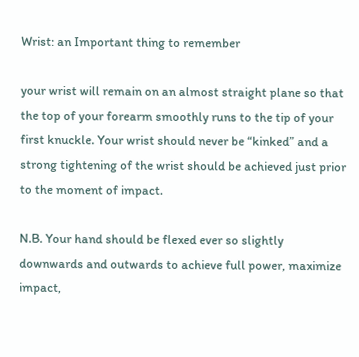Wrist: an Important thing to remember

your wrist will remain on an almost straight plane so that the top of your forearm smoothly runs to the tip of your first knuckle. Your wrist should never be “kinked” and a strong tightening of the wrist should be achieved just prior to the moment of impact.

N.B. Your hand should be flexed ever so slightly downwards and outwards to achieve full power, maximize impact,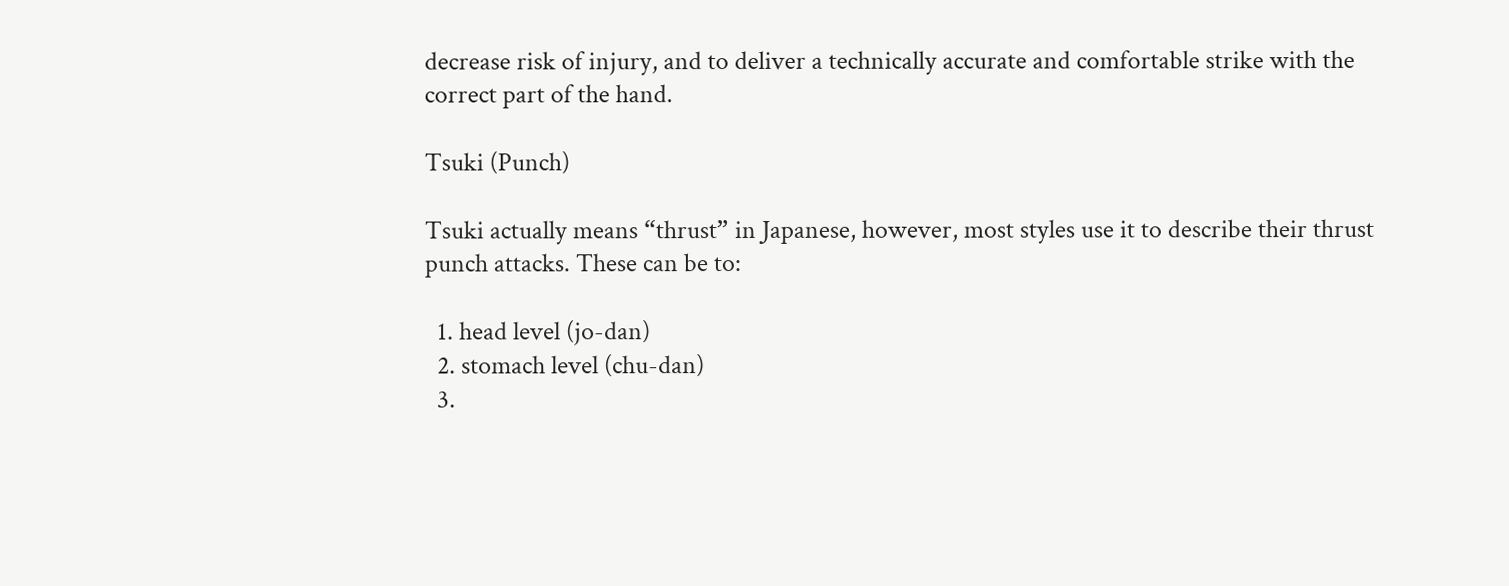decrease risk of injury, and to deliver a technically accurate and comfortable strike with the correct part of the hand.

Tsuki (Punch)

Tsuki actually means “thrust” in Japanese, however, most styles use it to describe their thrust punch attacks. These can be to:

  1. head level (jo-dan)
  2. stomach level (chu-dan)
  3.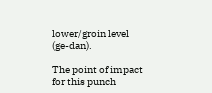lower/groin level (ge-dan).

The point of impact for this punch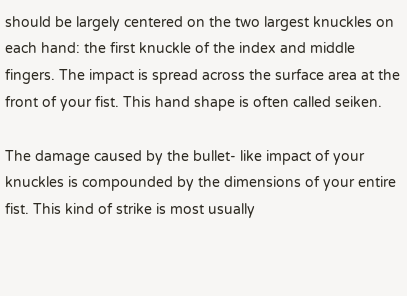should be largely centered on the two largest knuckles on each hand: the first knuckle of the index and middle fingers. The impact is spread across the surface area at the front of your fist. This hand shape is often called seiken.

The damage caused by the bullet- like impact of your knuckles is compounded by the dimensions of your entire fist. This kind of strike is most usually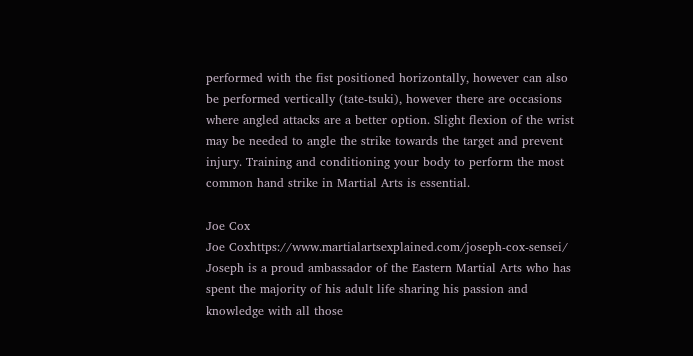performed with the fist positioned horizontally, however can also be performed vertically (tate-tsuki), however there are occasions where angled attacks are a better option. Slight flexion of the wrist may be needed to angle the strike towards the target and prevent injury. Training and conditioning your body to perform the most common hand strike in Martial Arts is essential.

Joe Cox
Joe Coxhttps://www.martialartsexplained.com/joseph-cox-sensei/
Joseph is a proud ambassador of the Eastern Martial Arts who has spent the majority of his adult life sharing his passion and knowledge with all those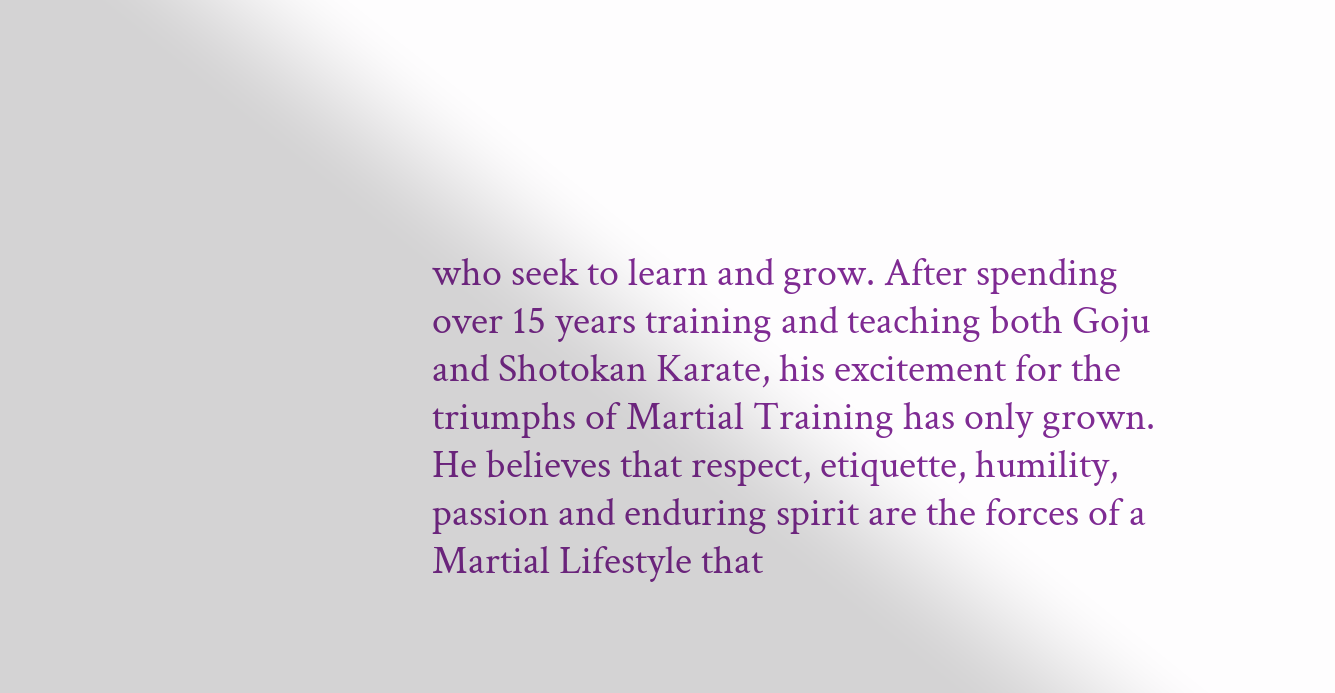who seek to learn and grow. After spending over 15 years training and teaching both Goju and Shotokan Karate, his excitement for the triumphs of Martial Training has only grown. He believes that respect, etiquette, humility, passion and enduring spirit are the forces of a Martial Lifestyle that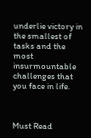underlie victory in the smallest of tasks and the most insurmountable challenges that you face in life.



Must Read